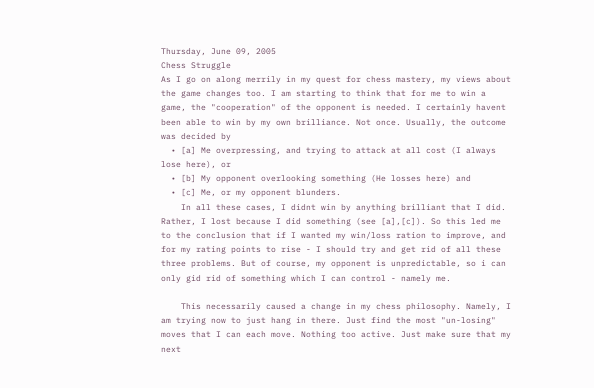Thursday, June 09, 2005
Chess Struggle
As I go on along merrily in my quest for chess mastery, my views about the game changes too. I am starting to think that for me to win a game, the "cooperation" of the opponent is needed. I certainly havent been able to win by my own brilliance. Not once. Usually, the outcome was decided by
  • [a] Me overpressing, and trying to attack at all cost (I always lose here), or
  • [b] My opponent overlooking something (He losses here) and
  • [c] Me, or my opponent blunders.
    In all these cases, I didnt win by anything brilliant that I did. Rather, I lost because I did something (see [a],[c]). So this led me to the conclusion that if I wanted my win/loss ration to improve, and for my rating points to rise - I should try and get rid of all these three problems. But of course, my opponent is unpredictable, so i can only gid rid of something which I can control - namely me.

    This necessarily caused a change in my chess philosophy. Namely, I am trying now to just hang in there. Just find the most "un-losing" moves that I can each move. Nothing too active. Just make sure that my next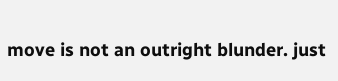move is not an outright blunder. just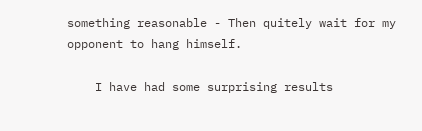something reasonable - Then quitely wait for my opponent to hang himself.

    I have had some surprising results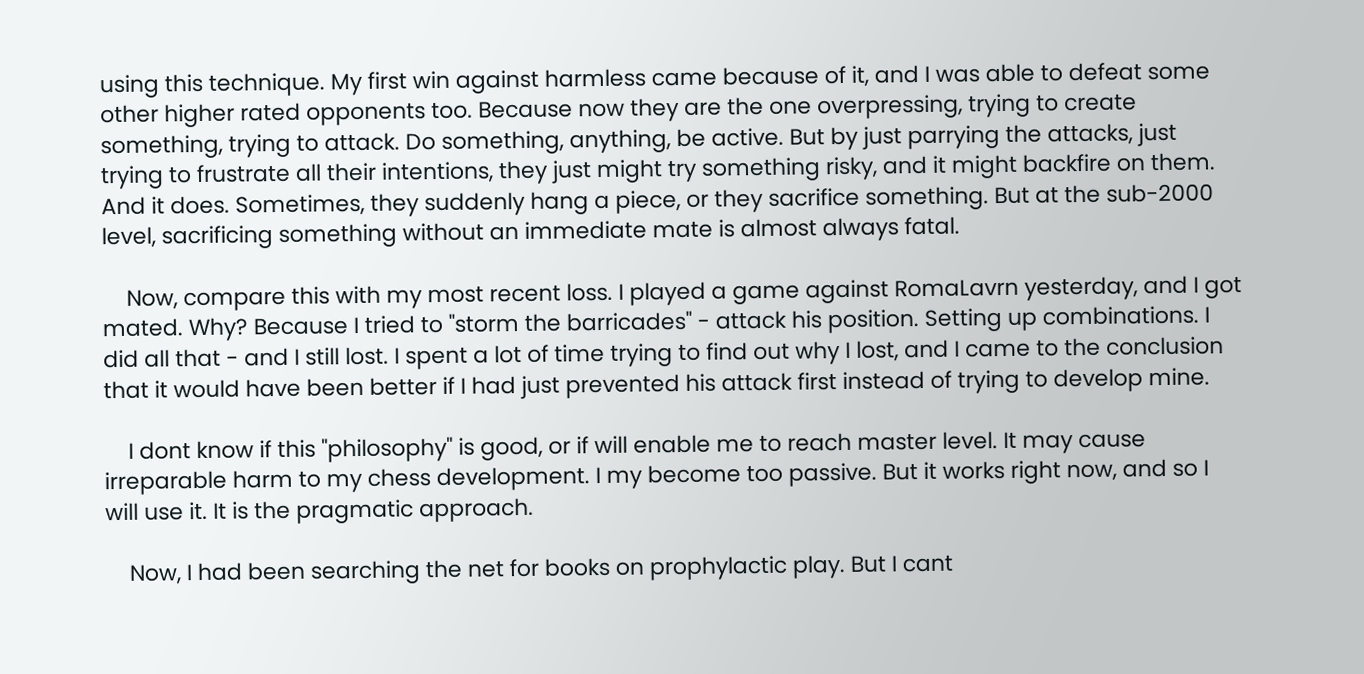using this technique. My first win against harmless came because of it, and I was able to defeat some other higher rated opponents too. Because now they are the one overpressing, trying to create something, trying to attack. Do something, anything, be active. But by just parrying the attacks, just trying to frustrate all their intentions, they just might try something risky, and it might backfire on them. And it does. Sometimes, they suddenly hang a piece, or they sacrifice something. But at the sub-2000 level, sacrificing something without an immediate mate is almost always fatal.

    Now, compare this with my most recent loss. I played a game against RomaLavrn yesterday, and I got mated. Why? Because I tried to "storm the barricades" - attack his position. Setting up combinations. I did all that - and I still lost. I spent a lot of time trying to find out why I lost, and I came to the conclusion that it would have been better if I had just prevented his attack first instead of trying to develop mine.

    I dont know if this "philosophy" is good, or if will enable me to reach master level. It may cause irreparable harm to my chess development. I my become too passive. But it works right now, and so I will use it. It is the pragmatic approach.

    Now, I had been searching the net for books on prophylactic play. But I cant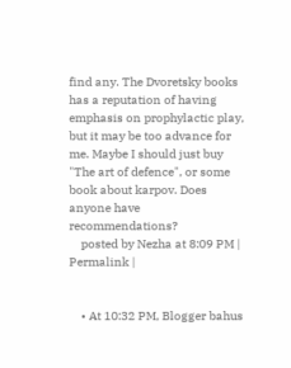find any. The Dvoretsky books has a reputation of having emphasis on prophylactic play, but it may be too advance for me. Maybe I should just buy "The art of defence", or some book about karpov. Does anyone have recommendations?
    posted by Nezha at 8:09 PM | Permalink |


    • At 10:32 PM, Blogger bahus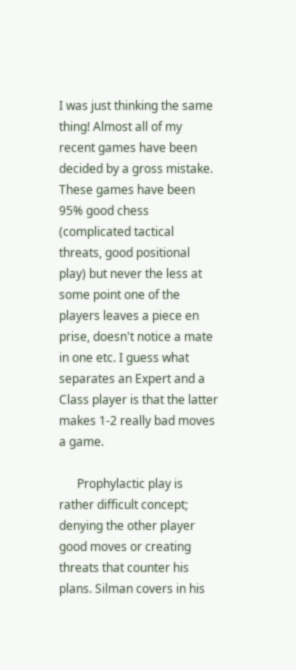I was just thinking the same thing! Almost all of my recent games have been decided by a gross mistake. These games have been 95% good chess (complicated tactical threats, good positional play) but never the less at some point one of the players leaves a piece en prise, doesn't notice a mate in one etc. I guess what separates an Expert and a Class player is that the latter makes 1-2 really bad moves a game.

      Prophylactic play is rather difficult concept; denying the other player good moves or creating threats that counter his plans. Silman covers in his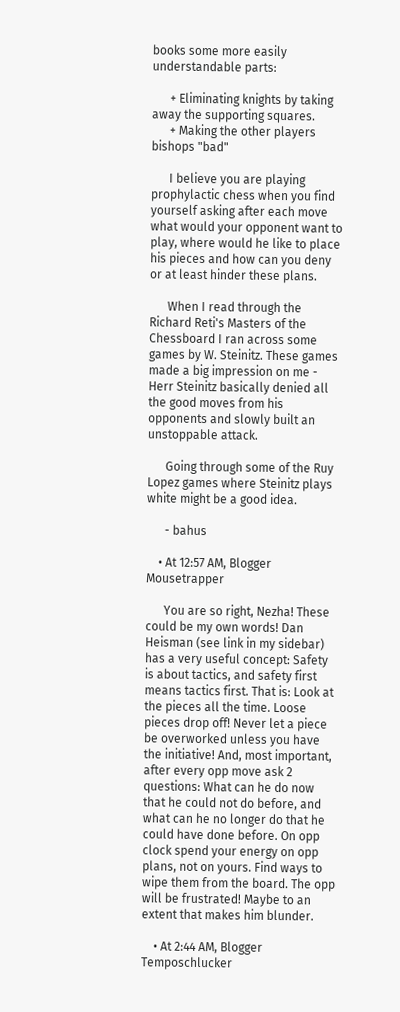books some more easily understandable parts:

      + Eliminating knights by taking away the supporting squares.
      + Making the other players bishops "bad"

      I believe you are playing prophylactic chess when you find yourself asking after each move what would your opponent want to play, where would he like to place his pieces and how can you deny or at least hinder these plans.

      When I read through the Richard Reti's Masters of the Chessboard I ran across some games by W. Steinitz. These games made a big impression on me - Herr Steinitz basically denied all the good moves from his opponents and slowly built an unstoppable attack.

      Going through some of the Ruy Lopez games where Steinitz plays white might be a good idea.

      - bahus

    • At 12:57 AM, Blogger Mousetrapper

      You are so right, Nezha! These could be my own words! Dan Heisman (see link in my sidebar) has a very useful concept: Safety is about tactics, and safety first means tactics first. That is: Look at the pieces all the time. Loose pieces drop off! Never let a piece be overworked unless you have the initiative! And, most important, after every opp move ask 2 questions: What can he do now that he could not do before, and what can he no longer do that he could have done before. On opp clock spend your energy on opp plans, not on yours. Find ways to wipe them from the board. The opp will be frustrated! Maybe to an extent that makes him blunder.

    • At 2:44 AM, Blogger Temposchlucker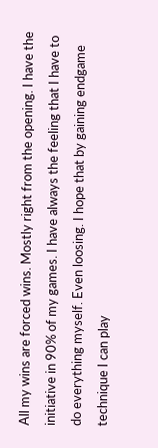All my wins are forced wins. Mostly right from the opening. I have the initiative in 90% of my games. I have always the feeling that I have to do everything myself. Even loosing. I hope that by gaining endgame technique I can play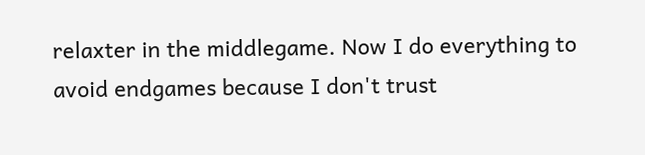relaxter in the middlegame. Now I do everything to avoid endgames because I don't trust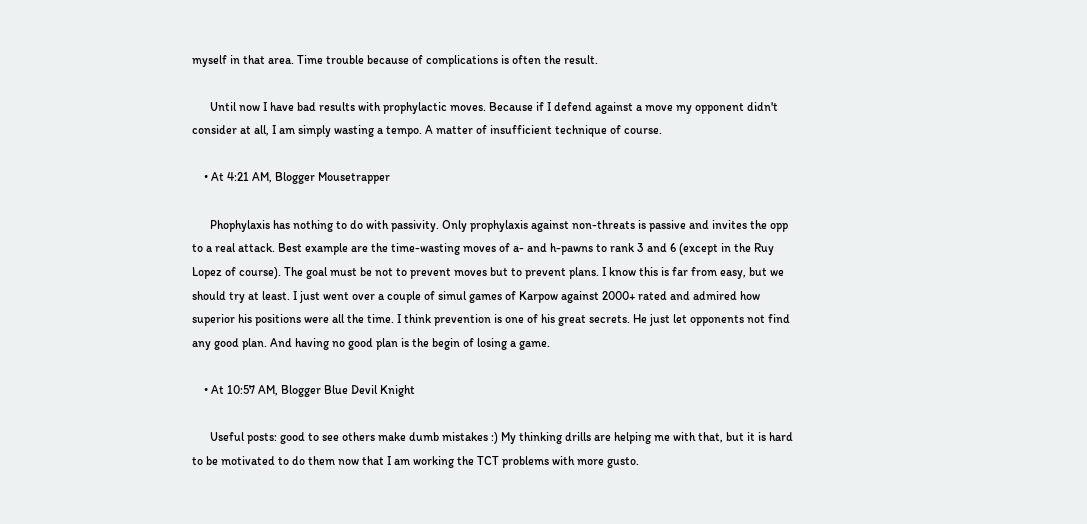myself in that area. Time trouble because of complications is often the result.

      Until now I have bad results with prophylactic moves. Because if I defend against a move my opponent didn't consider at all, I am simply wasting a tempo. A matter of insufficient technique of course.

    • At 4:21 AM, Blogger Mousetrapper

      Phophylaxis has nothing to do with passivity. Only prophylaxis against non-threats is passive and invites the opp to a real attack. Best example are the time-wasting moves of a- and h-pawns to rank 3 and 6 (except in the Ruy Lopez of course). The goal must be not to prevent moves but to prevent plans. I know this is far from easy, but we should try at least. I just went over a couple of simul games of Karpow against 2000+ rated and admired how superior his positions were all the time. I think prevention is one of his great secrets. He just let opponents not find any good plan. And having no good plan is the begin of losing a game.

    • At 10:57 AM, Blogger Blue Devil Knight

      Useful posts: good to see others make dumb mistakes :) My thinking drills are helping me with that, but it is hard to be motivated to do them now that I am working the TCT problems with more gusto.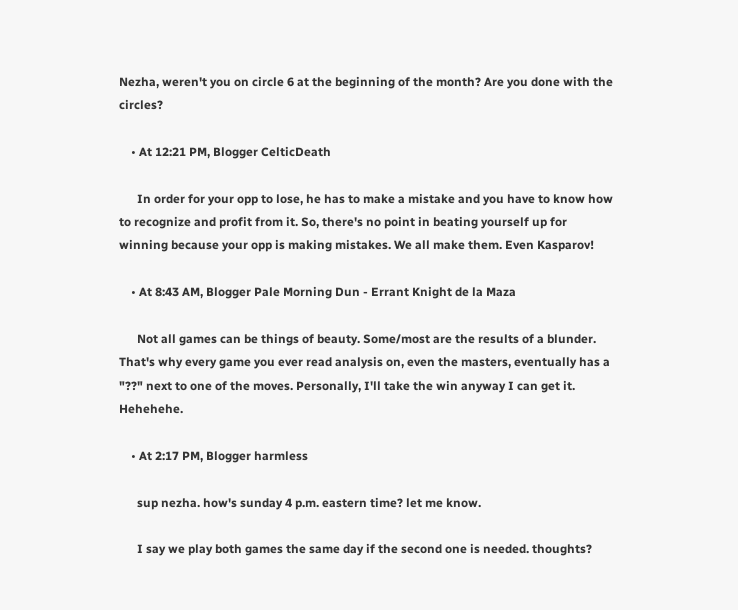Nezha, weren't you on circle 6 at the beginning of the month? Are you done with the circles?

    • At 12:21 PM, Blogger CelticDeath

      In order for your opp to lose, he has to make a mistake and you have to know how to recognize and profit from it. So, there's no point in beating yourself up for winning because your opp is making mistakes. We all make them. Even Kasparov!

    • At 8:43 AM, Blogger Pale Morning Dun - Errant Knight de la Maza

      Not all games can be things of beauty. Some/most are the results of a blunder. That's why every game you ever read analysis on, even the masters, eventually has a "??" next to one of the moves. Personally, I'll take the win anyway I can get it. Hehehehe.

    • At 2:17 PM, Blogger harmless

      sup nezha. how's sunday 4 p.m. eastern time? let me know.

      I say we play both games the same day if the second one is needed. thoughts?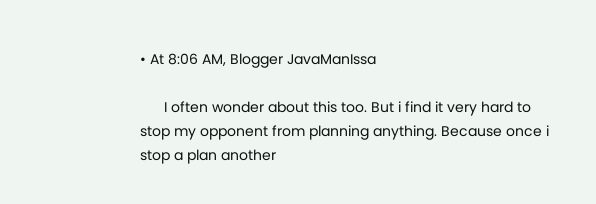• At 8:06 AM, Blogger JavaManIssa

      I often wonder about this too. But i find it very hard to stop my opponent from planning anything. Because once i stop a plan another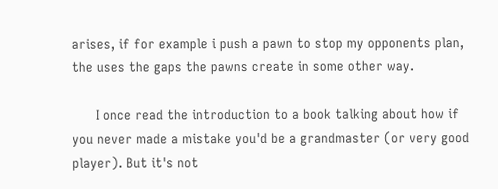arises, if for example i push a pawn to stop my opponents plan, the uses the gaps the pawns create in some other way.

      I once read the introduction to a book talking about how if you never made a mistake you'd be a grandmaster (or very good player). But it's not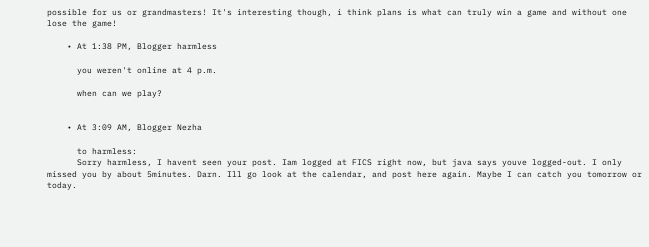possible for us or grandmasters! It's interesting though, i think plans is what can truly win a game and without one lose the game!

    • At 1:38 PM, Blogger harmless

      you weren't online at 4 p.m.

      when can we play?


    • At 3:09 AM, Blogger Nezha

      to harmless:
      Sorry harmless, I havent seen your post. Iam logged at FICS right now, but java says youve logged-out. I only missed you by about 5minutes. Darn. Ill go look at the calendar, and post here again. Maybe I can catch you tomorrow or today.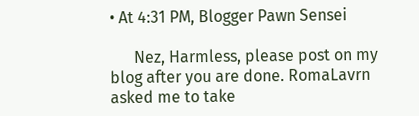• At 4:31 PM, Blogger Pawn Sensei

      Nez, Harmless, please post on my blog after you are done. RomaLavrn asked me to take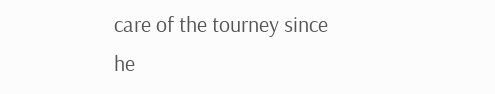care of the tourney since he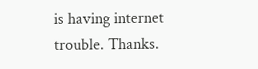is having internet trouble. Thanks.